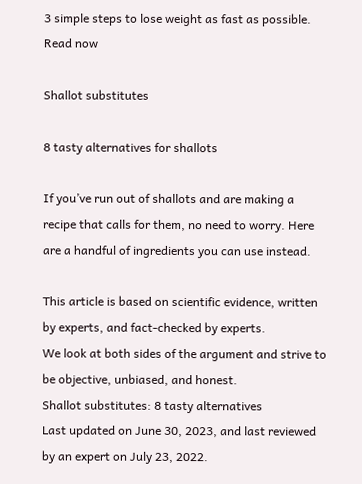3 simple steps to lose weight as fast as possible. Read now

Shallot substitutes

8 tasty alternatives for shallots

If you’ve run out of shallots and are making a recipe that calls for them, no need to worry. Here are a handful of ingredients you can use instead.

This article is based on scientific evidence, written by experts, and fact-checked by experts.
We look at both sides of the argument and strive to be objective, unbiased, and honest.
Shallot substitutes: 8 tasty alternatives
Last updated on June 30, 2023, and last reviewed by an expert on July 23, 2022.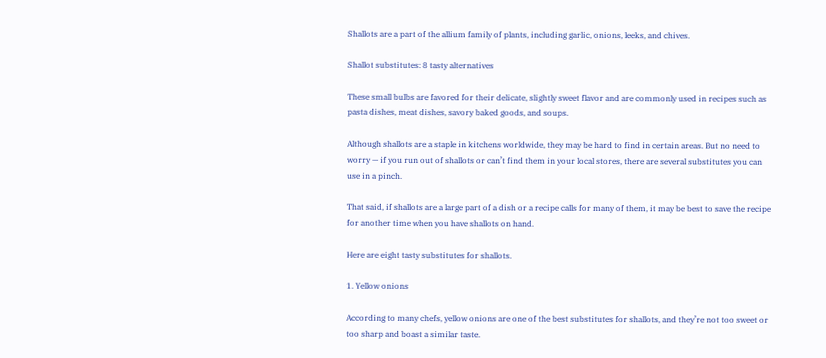Shallots are a part of the allium family of plants, including garlic, onions, leeks, and chives.

Shallot substitutes: 8 tasty alternatives

These small bulbs are favored for their delicate, slightly sweet flavor and are commonly used in recipes such as pasta dishes, meat dishes, savory baked goods, and soups.

Although shallots are a staple in kitchens worldwide, they may be hard to find in certain areas. But no need to worry — if you run out of shallots or can’t find them in your local stores, there are several substitutes you can use in a pinch.

That said, if shallots are a large part of a dish or a recipe calls for many of them, it may be best to save the recipe for another time when you have shallots on hand.

Here are eight tasty substitutes for shallots.

1. Yellow onions

According to many chefs, yellow onions are one of the best substitutes for shallots, and they’re not too sweet or too sharp and boast a similar taste.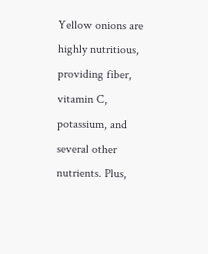Yellow onions are highly nutritious, providing fiber, vitamin C, potassium, and several other nutrients. Plus,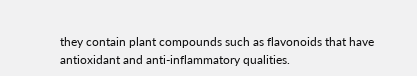they contain plant compounds such as flavonoids that have antioxidant and anti-inflammatory qualities.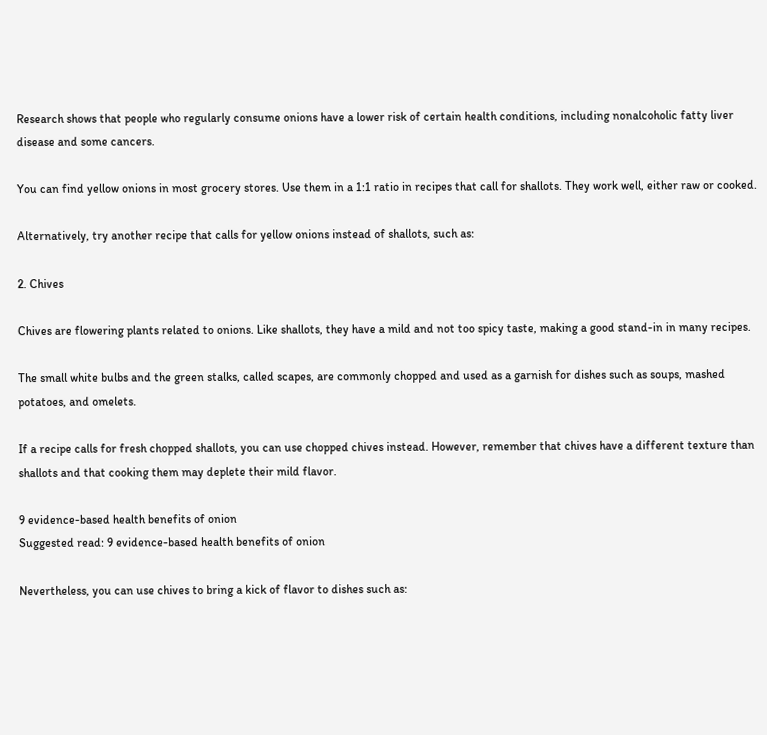Research shows that people who regularly consume onions have a lower risk of certain health conditions, including nonalcoholic fatty liver disease and some cancers.

You can find yellow onions in most grocery stores. Use them in a 1:1 ratio in recipes that call for shallots. They work well, either raw or cooked.

Alternatively, try another recipe that calls for yellow onions instead of shallots, such as:

2. Chives

Chives are flowering plants related to onions. Like shallots, they have a mild and not too spicy taste, making a good stand-in in many recipes.

The small white bulbs and the green stalks, called scapes, are commonly chopped and used as a garnish for dishes such as soups, mashed potatoes, and omelets.

If a recipe calls for fresh chopped shallots, you can use chopped chives instead. However, remember that chives have a different texture than shallots and that cooking them may deplete their mild flavor.

9 evidence-based health benefits of onion
Suggested read: 9 evidence-based health benefits of onion

Nevertheless, you can use chives to bring a kick of flavor to dishes such as: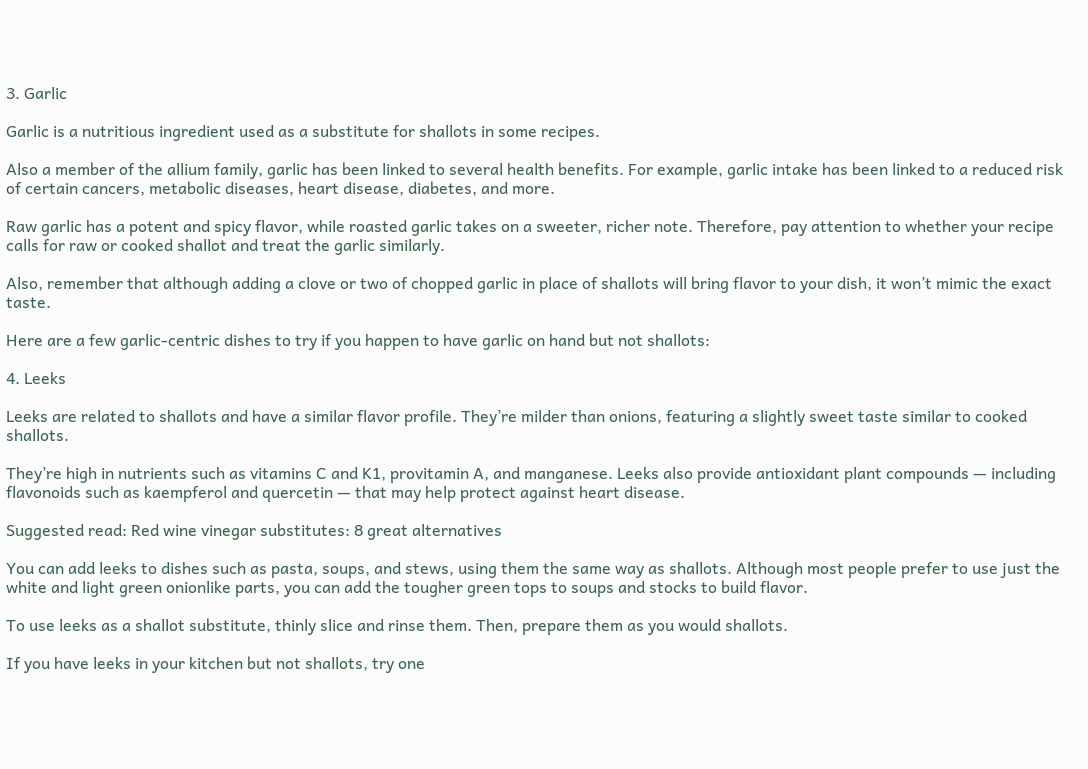3. Garlic

Garlic is a nutritious ingredient used as a substitute for shallots in some recipes.

Also a member of the allium family, garlic has been linked to several health benefits. For example, garlic intake has been linked to a reduced risk of certain cancers, metabolic diseases, heart disease, diabetes, and more.

Raw garlic has a potent and spicy flavor, while roasted garlic takes on a sweeter, richer note. Therefore, pay attention to whether your recipe calls for raw or cooked shallot and treat the garlic similarly.

Also, remember that although adding a clove or two of chopped garlic in place of shallots will bring flavor to your dish, it won’t mimic the exact taste.

Here are a few garlic-centric dishes to try if you happen to have garlic on hand but not shallots:

4. Leeks

Leeks are related to shallots and have a similar flavor profile. They’re milder than onions, featuring a slightly sweet taste similar to cooked shallots.

They’re high in nutrients such as vitamins C and K1, provitamin A, and manganese. Leeks also provide antioxidant plant compounds — including flavonoids such as kaempferol and quercetin — that may help protect against heart disease.

Suggested read: Red wine vinegar substitutes: 8 great alternatives

You can add leeks to dishes such as pasta, soups, and stews, using them the same way as shallots. Although most people prefer to use just the white and light green onionlike parts, you can add the tougher green tops to soups and stocks to build flavor.

To use leeks as a shallot substitute, thinly slice and rinse them. Then, prepare them as you would shallots.

If you have leeks in your kitchen but not shallots, try one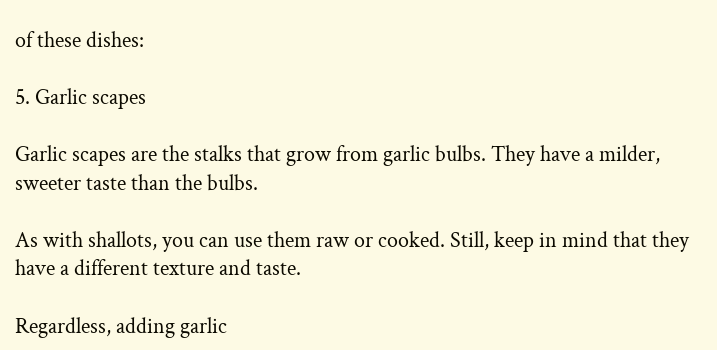of these dishes:

5. Garlic scapes

Garlic scapes are the stalks that grow from garlic bulbs. They have a milder, sweeter taste than the bulbs.

As with shallots, you can use them raw or cooked. Still, keep in mind that they have a different texture and taste.

Regardless, adding garlic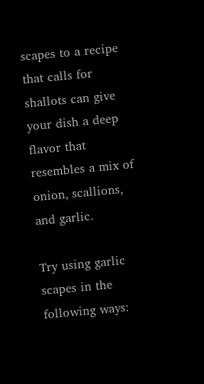scapes to a recipe that calls for shallots can give your dish a deep flavor that resembles a mix of onion, scallions, and garlic.

Try using garlic scapes in the following ways: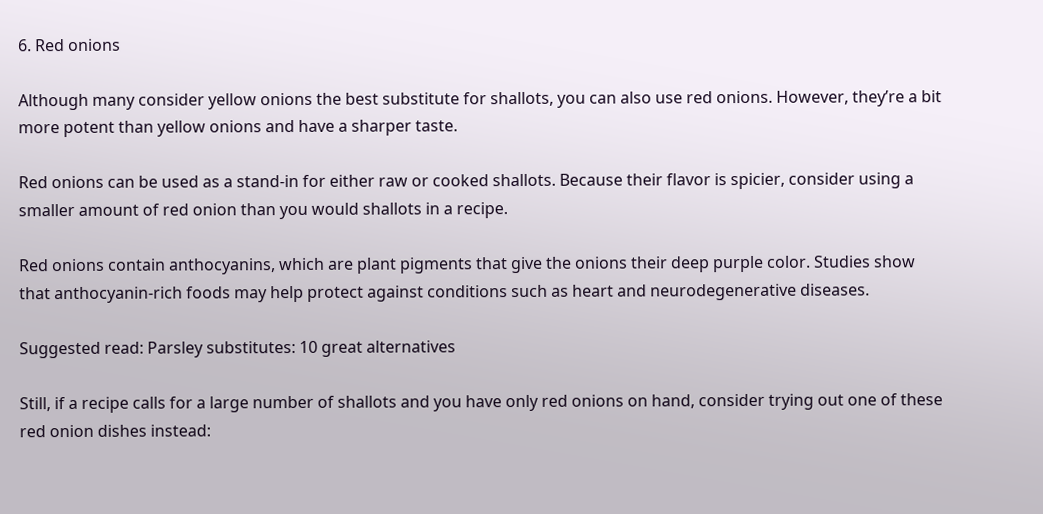6. Red onions

Although many consider yellow onions the best substitute for shallots, you can also use red onions. However, they’re a bit more potent than yellow onions and have a sharper taste.

Red onions can be used as a stand-in for either raw or cooked shallots. Because their flavor is spicier, consider using a smaller amount of red onion than you would shallots in a recipe.

Red onions contain anthocyanins, which are plant pigments that give the onions their deep purple color. Studies show that anthocyanin-rich foods may help protect against conditions such as heart and neurodegenerative diseases.

Suggested read: Parsley substitutes: 10 great alternatives

Still, if a recipe calls for a large number of shallots and you have only red onions on hand, consider trying out one of these red onion dishes instead: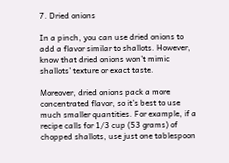7. Dried onions

In a pinch, you can use dried onions to add a flavor similar to shallots. However, know that dried onions won’t mimic shallots’ texture or exact taste.

Moreover, dried onions pack a more concentrated flavor, so it’s best to use much smaller quantities. For example, if a recipe calls for 1/3 cup (53 grams) of chopped shallots, use just one tablespoon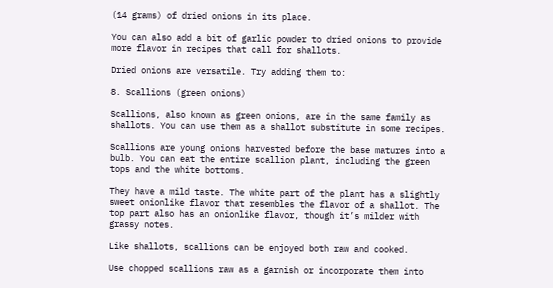(14 grams) of dried onions in its place.

You can also add a bit of garlic powder to dried onions to provide more flavor in recipes that call for shallots.

Dried onions are versatile. Try adding them to:

8. Scallions (green onions)

Scallions, also known as green onions, are in the same family as shallots. You can use them as a shallot substitute in some recipes.

Scallions are young onions harvested before the base matures into a bulb. You can eat the entire scallion plant, including the green tops and the white bottoms.

They have a mild taste. The white part of the plant has a slightly sweet onionlike flavor that resembles the flavor of a shallot. The top part also has an onionlike flavor, though it’s milder with grassy notes.

Like shallots, scallions can be enjoyed both raw and cooked.

Use chopped scallions raw as a garnish or incorporate them into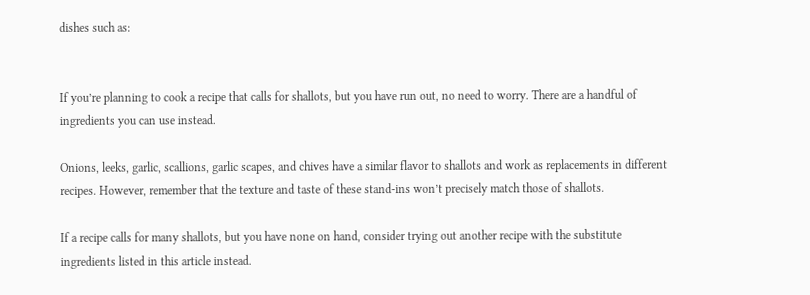dishes such as:


If you’re planning to cook a recipe that calls for shallots, but you have run out, no need to worry. There are a handful of ingredients you can use instead.

Onions, leeks, garlic, scallions, garlic scapes, and chives have a similar flavor to shallots and work as replacements in different recipes. However, remember that the texture and taste of these stand-ins won’t precisely match those of shallots.

If a recipe calls for many shallots, but you have none on hand, consider trying out another recipe with the substitute ingredients listed in this article instead.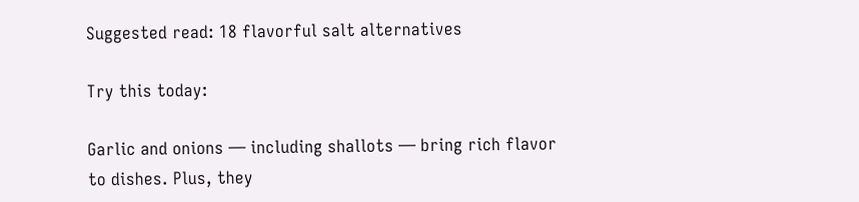Suggested read: 18 flavorful salt alternatives

Try this today:

Garlic and onions — including shallots — bring rich flavor to dishes. Plus, they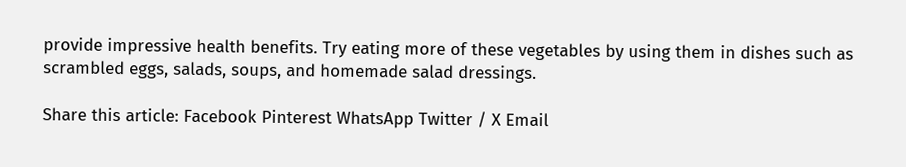provide impressive health benefits. Try eating more of these vegetables by using them in dishes such as scrambled eggs, salads, soups, and homemade salad dressings.

Share this article: Facebook Pinterest WhatsApp Twitter / X Email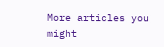More articles you might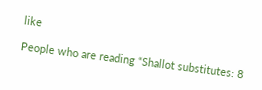like

People who are reading “Shallot substitutes: 8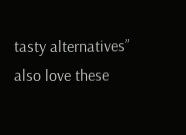tasty alternatives” also love these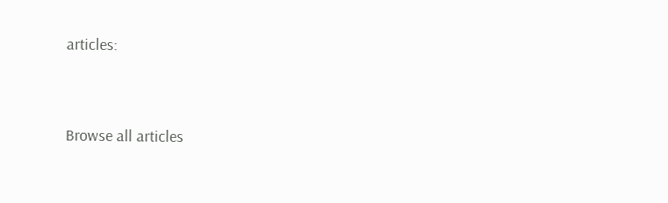articles:


Browse all articles